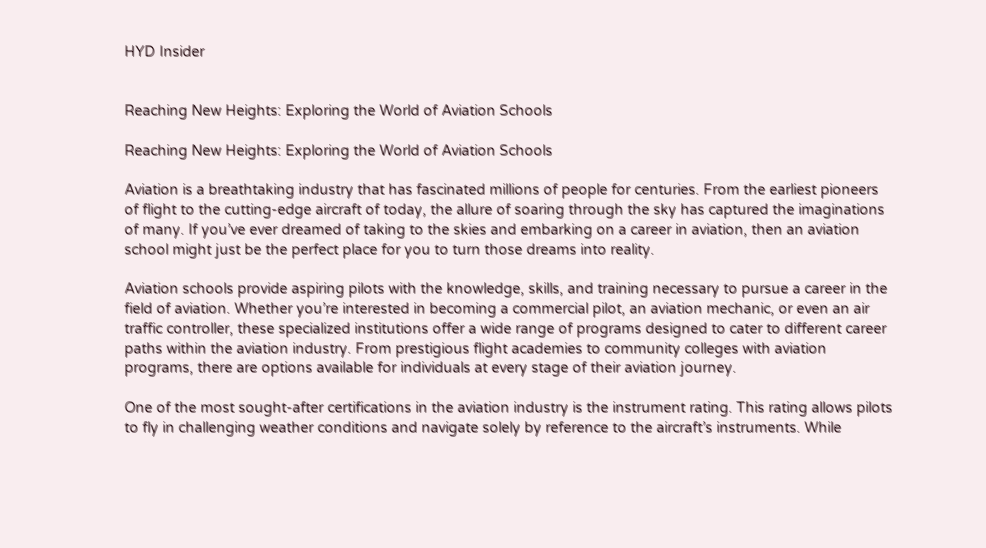HYD Insider


Reaching New Heights: Exploring the World of Aviation Schools

Reaching New Heights: Exploring the World of Aviation Schools

Aviation is a breathtaking industry that has fascinated millions of people for centuries. From the earliest pioneers of flight to the cutting-edge aircraft of today, the allure of soaring through the sky has captured the imaginations of many. If you’ve ever dreamed of taking to the skies and embarking on a career in aviation, then an aviation school might just be the perfect place for you to turn those dreams into reality.

Aviation schools provide aspiring pilots with the knowledge, skills, and training necessary to pursue a career in the field of aviation. Whether you’re interested in becoming a commercial pilot, an aviation mechanic, or even an air traffic controller, these specialized institutions offer a wide range of programs designed to cater to different career paths within the aviation industry. From prestigious flight academies to community colleges with aviation programs, there are options available for individuals at every stage of their aviation journey.

One of the most sought-after certifications in the aviation industry is the instrument rating. This rating allows pilots to fly in challenging weather conditions and navigate solely by reference to the aircraft’s instruments. While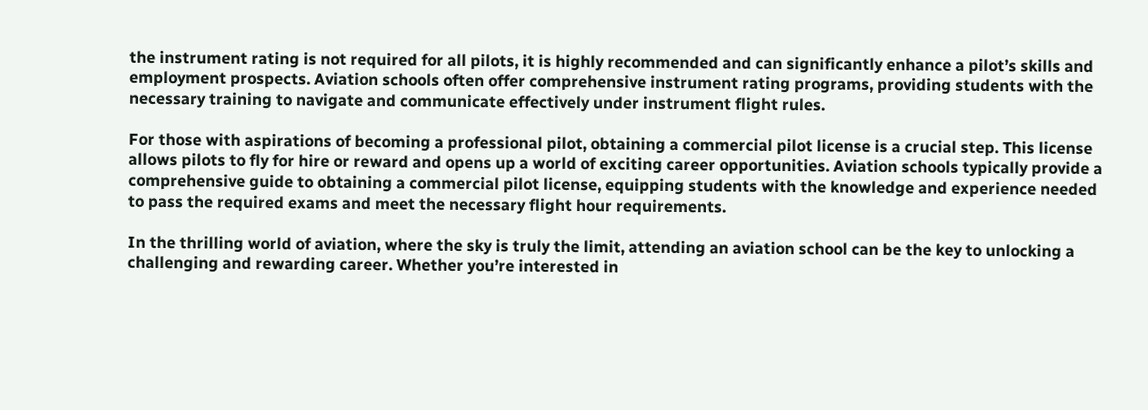the instrument rating is not required for all pilots, it is highly recommended and can significantly enhance a pilot’s skills and employment prospects. Aviation schools often offer comprehensive instrument rating programs, providing students with the necessary training to navigate and communicate effectively under instrument flight rules.

For those with aspirations of becoming a professional pilot, obtaining a commercial pilot license is a crucial step. This license allows pilots to fly for hire or reward and opens up a world of exciting career opportunities. Aviation schools typically provide a comprehensive guide to obtaining a commercial pilot license, equipping students with the knowledge and experience needed to pass the required exams and meet the necessary flight hour requirements.

In the thrilling world of aviation, where the sky is truly the limit, attending an aviation school can be the key to unlocking a challenging and rewarding career. Whether you’re interested in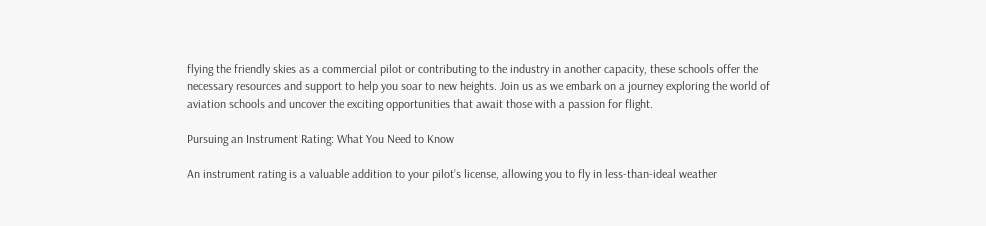flying the friendly skies as a commercial pilot or contributing to the industry in another capacity, these schools offer the necessary resources and support to help you soar to new heights. Join us as we embark on a journey exploring the world of aviation schools and uncover the exciting opportunities that await those with a passion for flight.

Pursuing an Instrument Rating: What You Need to Know

An instrument rating is a valuable addition to your pilot’s license, allowing you to fly in less-than-ideal weather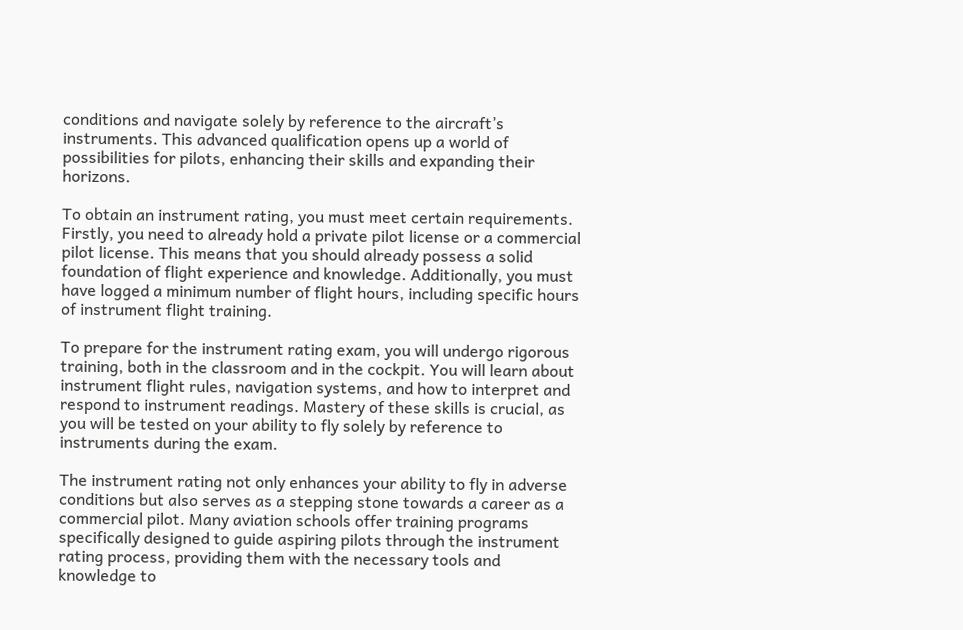conditions and navigate solely by reference to the aircraft’s instruments. This advanced qualification opens up a world of possibilities for pilots, enhancing their skills and expanding their horizons.

To obtain an instrument rating, you must meet certain requirements. Firstly, you need to already hold a private pilot license or a commercial pilot license. This means that you should already possess a solid foundation of flight experience and knowledge. Additionally, you must have logged a minimum number of flight hours, including specific hours of instrument flight training.

To prepare for the instrument rating exam, you will undergo rigorous training, both in the classroom and in the cockpit. You will learn about instrument flight rules, navigation systems, and how to interpret and respond to instrument readings. Mastery of these skills is crucial, as you will be tested on your ability to fly solely by reference to instruments during the exam.

The instrument rating not only enhances your ability to fly in adverse conditions but also serves as a stepping stone towards a career as a commercial pilot. Many aviation schools offer training programs specifically designed to guide aspiring pilots through the instrument rating process, providing them with the necessary tools and knowledge to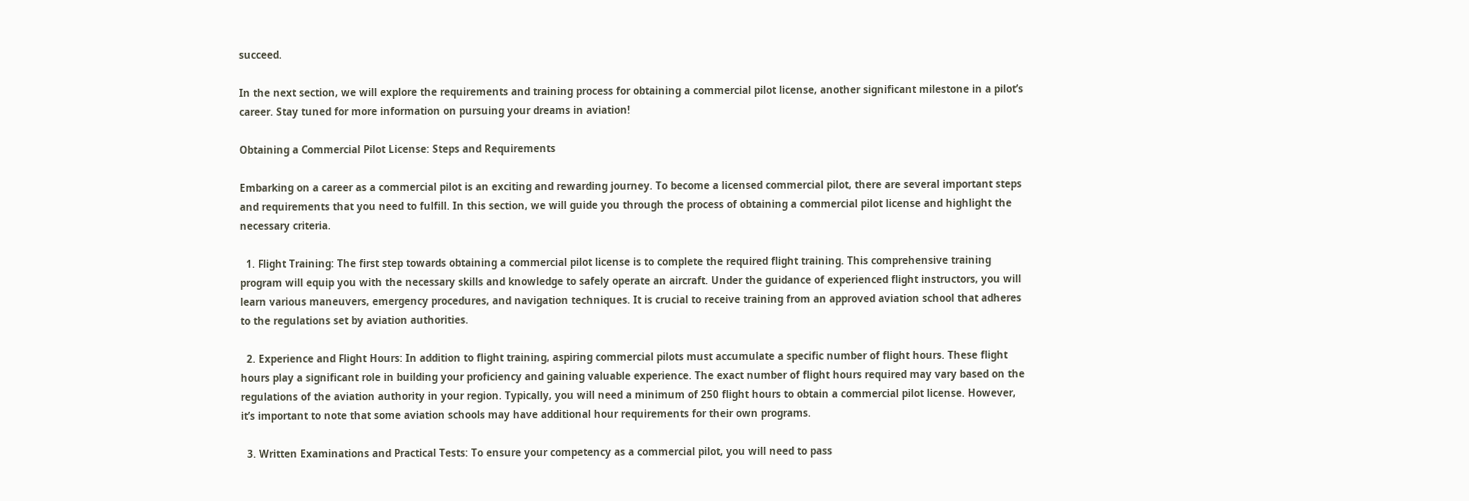succeed.

In the next section, we will explore the requirements and training process for obtaining a commercial pilot license, another significant milestone in a pilot’s career. Stay tuned for more information on pursuing your dreams in aviation!

Obtaining a Commercial Pilot License: Steps and Requirements

Embarking on a career as a commercial pilot is an exciting and rewarding journey. To become a licensed commercial pilot, there are several important steps and requirements that you need to fulfill. In this section, we will guide you through the process of obtaining a commercial pilot license and highlight the necessary criteria.

  1. Flight Training: The first step towards obtaining a commercial pilot license is to complete the required flight training. This comprehensive training program will equip you with the necessary skills and knowledge to safely operate an aircraft. Under the guidance of experienced flight instructors, you will learn various maneuvers, emergency procedures, and navigation techniques. It is crucial to receive training from an approved aviation school that adheres to the regulations set by aviation authorities.

  2. Experience and Flight Hours: In addition to flight training, aspiring commercial pilots must accumulate a specific number of flight hours. These flight hours play a significant role in building your proficiency and gaining valuable experience. The exact number of flight hours required may vary based on the regulations of the aviation authority in your region. Typically, you will need a minimum of 250 flight hours to obtain a commercial pilot license. However, it’s important to note that some aviation schools may have additional hour requirements for their own programs.

  3. Written Examinations and Practical Tests: To ensure your competency as a commercial pilot, you will need to pass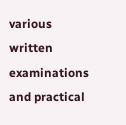various written examinations and practical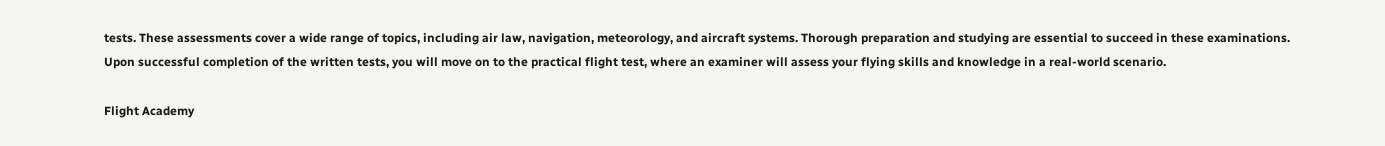tests. These assessments cover a wide range of topics, including air law, navigation, meteorology, and aircraft systems. Thorough preparation and studying are essential to succeed in these examinations. Upon successful completion of the written tests, you will move on to the practical flight test, where an examiner will assess your flying skills and knowledge in a real-world scenario.

Flight Academy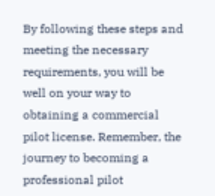By following these steps and meeting the necessary requirements, you will be well on your way to obtaining a commercial pilot license. Remember, the journey to becoming a professional pilot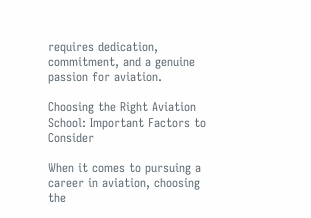requires dedication, commitment, and a genuine passion for aviation.

Choosing the Right Aviation School: Important Factors to Consider

When it comes to pursuing a career in aviation, choosing the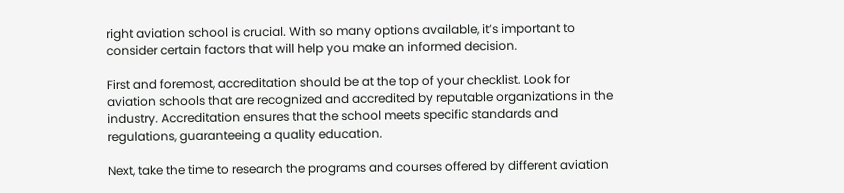right aviation school is crucial. With so many options available, it’s important to consider certain factors that will help you make an informed decision.

First and foremost, accreditation should be at the top of your checklist. Look for aviation schools that are recognized and accredited by reputable organizations in the industry. Accreditation ensures that the school meets specific standards and regulations, guaranteeing a quality education.

Next, take the time to research the programs and courses offered by different aviation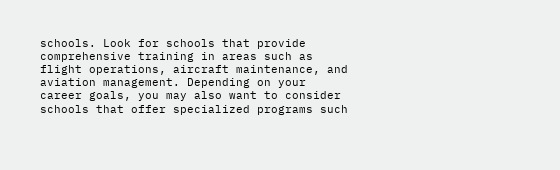schools. Look for schools that provide comprehensive training in areas such as flight operations, aircraft maintenance, and aviation management. Depending on your career goals, you may also want to consider schools that offer specialized programs such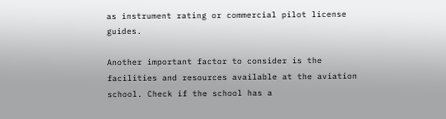as instrument rating or commercial pilot license guides.

Another important factor to consider is the facilities and resources available at the aviation school. Check if the school has a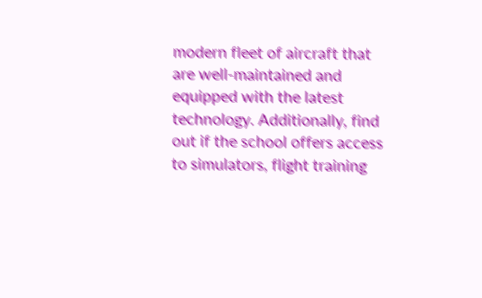modern fleet of aircraft that are well-maintained and equipped with the latest technology. Additionally, find out if the school offers access to simulators, flight training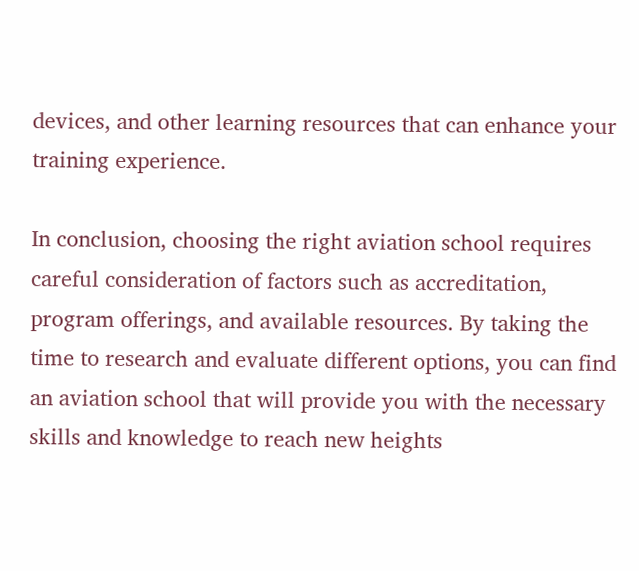devices, and other learning resources that can enhance your training experience.

In conclusion, choosing the right aviation school requires careful consideration of factors such as accreditation, program offerings, and available resources. By taking the time to research and evaluate different options, you can find an aviation school that will provide you with the necessary skills and knowledge to reach new heights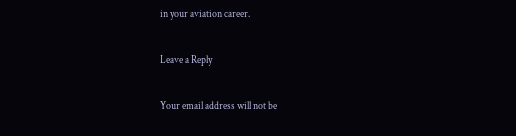in your aviation career.

Leave a Reply

Your email address will not be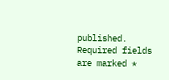published. Required fields are marked *